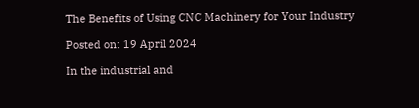The Benefits of Using CNC Machinery for Your Industry

Posted on: 19 April 2024

In the industrial and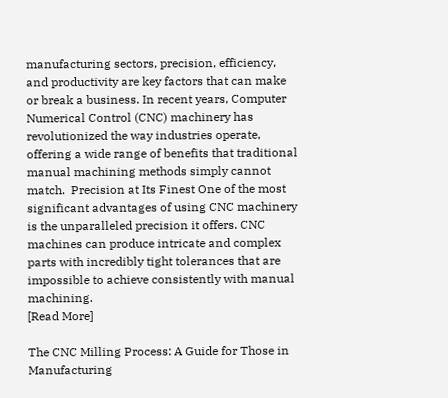manufacturing sectors, precision, efficiency, and productivity are key factors that can make or break a business. In recent years, Computer Numerical Control (CNC) machinery has revolutionized the way industries operate, offering a wide range of benefits that traditional manual machining methods simply cannot match.  Precision at Its Finest One of the most significant advantages of using CNC machinery is the unparalleled precision it offers. CNC machines can produce intricate and complex parts with incredibly tight tolerances that are impossible to achieve consistently with manual machining.
[Read More]

The CNC Milling Process: A Guide for Those in Manufacturing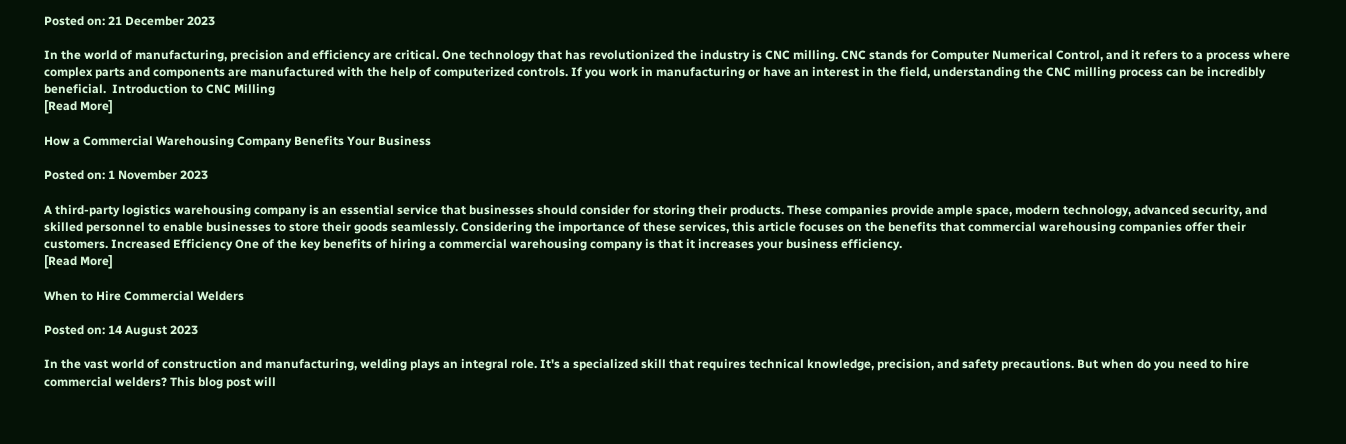Posted on: 21 December 2023

In the world of manufacturing, precision and efficiency are critical. One technology that has revolutionized the industry is CNC milling. CNC stands for Computer Numerical Control, and it refers to a process where complex parts and components are manufactured with the help of computerized controls. If you work in manufacturing or have an interest in the field, understanding the CNC milling process can be incredibly beneficial.  Introduction to CNC Milling
[Read More]

How a Commercial Warehousing Company Benefits Your Business

Posted on: 1 November 2023

A third-party logistics warehousing company is an essential service that businesses should consider for storing their products. These companies provide ample space, modern technology, advanced security, and skilled personnel to enable businesses to store their goods seamlessly. Considering the importance of these services, this article focuses on the benefits that commercial warehousing companies offer their customers. Increased Efficiency One of the key benefits of hiring a commercial warehousing company is that it increases your business efficiency.
[Read More]

When to Hire Commercial Welders

Posted on: 14 August 2023

In the vast world of construction and manufacturing, welding plays an integral role. It's a specialized skill that requires technical knowledge, precision, and safety precautions. But when do you need to hire commercial welders? This blog post will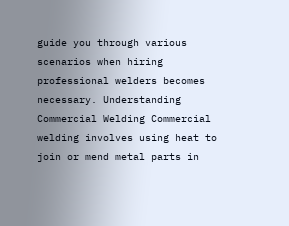guide you through various scenarios when hiring professional welders becomes necessary. Understanding Commercial Welding Commercial welding involves using heat to join or mend metal parts in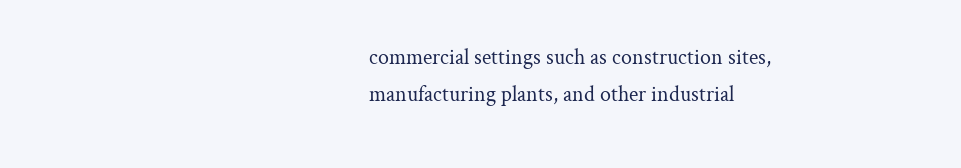commercial settings such as construction sites, manufacturing plants, and other industrial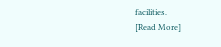facilities.
[Read More]